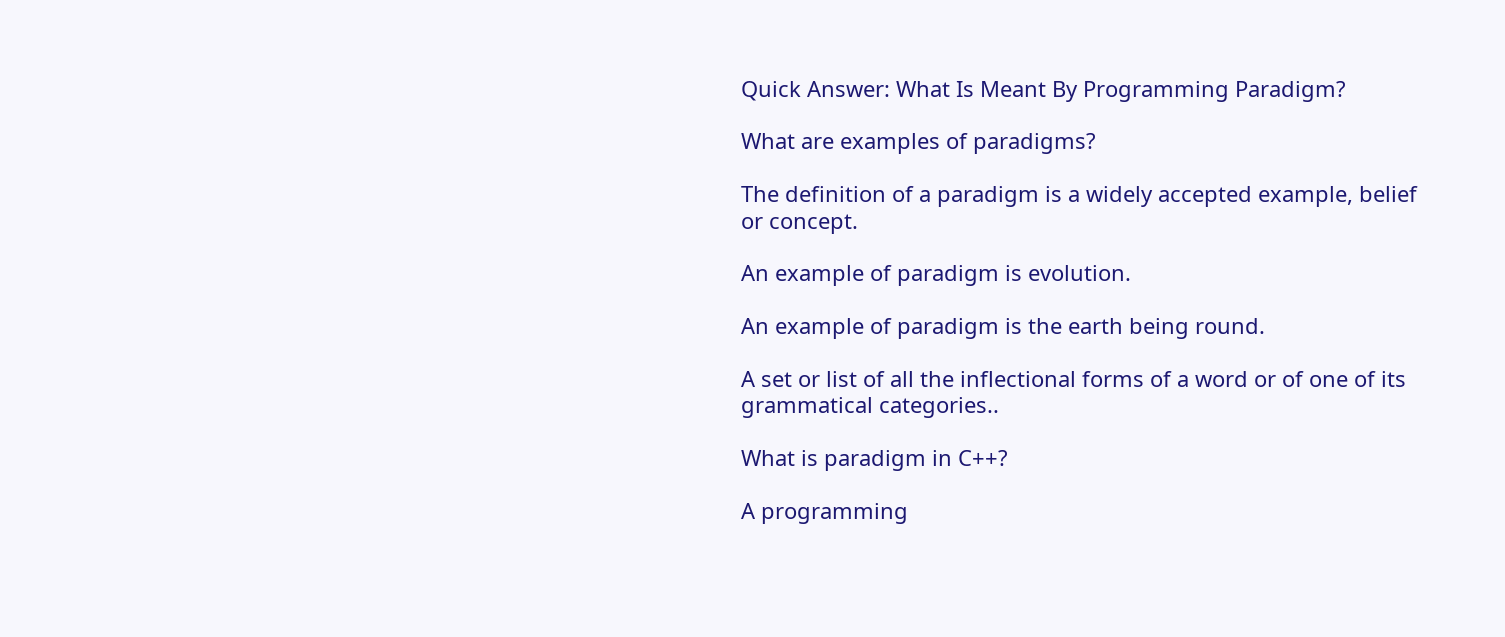Quick Answer: What Is Meant By Programming Paradigm?

What are examples of paradigms?

The definition of a paradigm is a widely accepted example, belief or concept.

An example of paradigm is evolution.

An example of paradigm is the earth being round.

A set or list of all the inflectional forms of a word or of one of its grammatical categories..

What is paradigm in C++?

A programming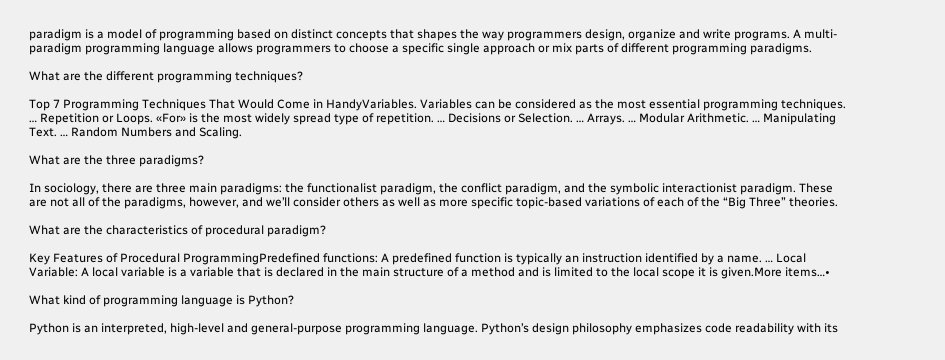paradigm is a model of programming based on distinct concepts that shapes the way programmers design, organize and write programs. A multi-paradigm programming language allows programmers to choose a specific single approach or mix parts of different programming paradigms.

What are the different programming techniques?

Top 7 Programming Techniques That Would Come in HandyVariables. Variables can be considered as the most essential programming techniques. … Repetition or Loops. «For» is the most widely spread type of repetition. … Decisions or Selection. … Arrays. … Modular Arithmetic. … Manipulating Text. … Random Numbers and Scaling.

What are the three paradigms?

In sociology, there are three main paradigms: the functionalist paradigm, the conflict paradigm, and the symbolic interactionist paradigm. These are not all of the paradigms, however, and we’ll consider others as well as more specific topic-based variations of each of the “Big Three” theories.

What are the characteristics of procedural paradigm?

Key Features of Procedural ProgrammingPredefined functions: A predefined function is typically an instruction identified by a name. … Local Variable: A local variable is a variable that is declared in the main structure of a method and is limited to the local scope it is given.More items…•

What kind of programming language is Python?

Python is an interpreted, high-level and general-purpose programming language. Python’s design philosophy emphasizes code readability with its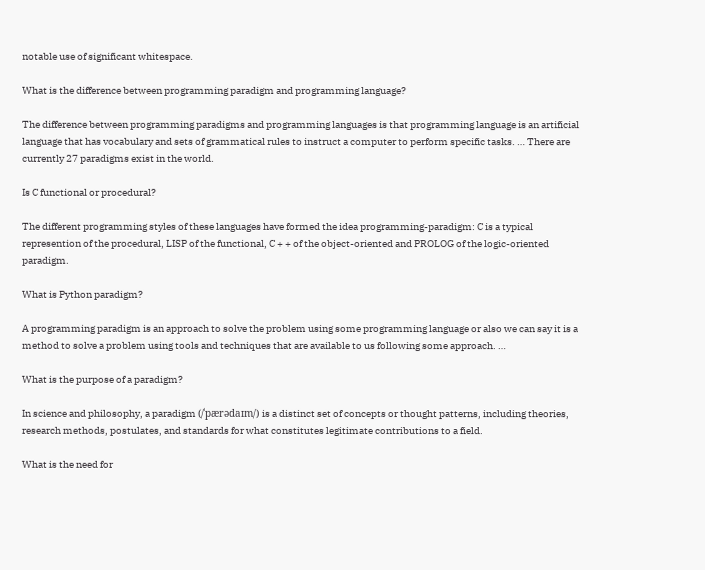notable use of significant whitespace.

What is the difference between programming paradigm and programming language?

The difference between programming paradigms and programming languages is that programming language is an artificial language that has vocabulary and sets of grammatical rules to instruct a computer to perform specific tasks. … There are currently 27 paradigms exist in the world.

Is C functional or procedural?

The different programming styles of these languages have formed the idea programming-paradigm: C is a typical represention of the procedural, LISP of the functional, C + + of the object-oriented and PROLOG of the logic-oriented paradigm.

What is Python paradigm?

A programming paradigm is an approach to solve the problem using some programming language or also we can say it is a method to solve a problem using tools and techniques that are available to us following some approach. …

What is the purpose of a paradigm?

In science and philosophy, a paradigm (/ˈpærədaɪm/) is a distinct set of concepts or thought patterns, including theories, research methods, postulates, and standards for what constitutes legitimate contributions to a field.

What is the need for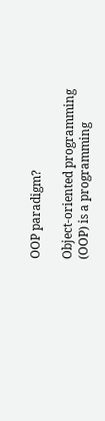OOP paradigm?

Object-oriented programming (OOP) is a programming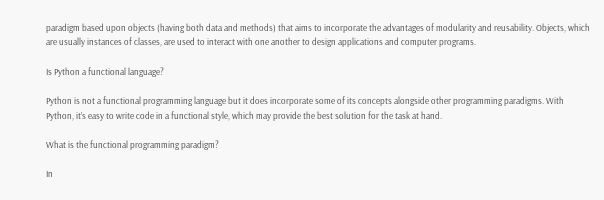paradigm based upon objects (having both data and methods) that aims to incorporate the advantages of modularity and reusability. Objects, which are usually instances of classes, are used to interact with one another to design applications and computer programs.

Is Python a functional language?

Python is not a functional programming language but it does incorporate some of its concepts alongside other programming paradigms. With Python, it’s easy to write code in a functional style, which may provide the best solution for the task at hand.

What is the functional programming paradigm?

In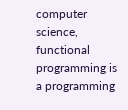computer science, functional programming is a programming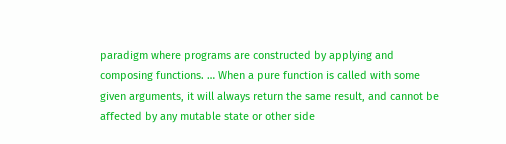paradigm where programs are constructed by applying and composing functions. … When a pure function is called with some given arguments, it will always return the same result, and cannot be affected by any mutable state or other side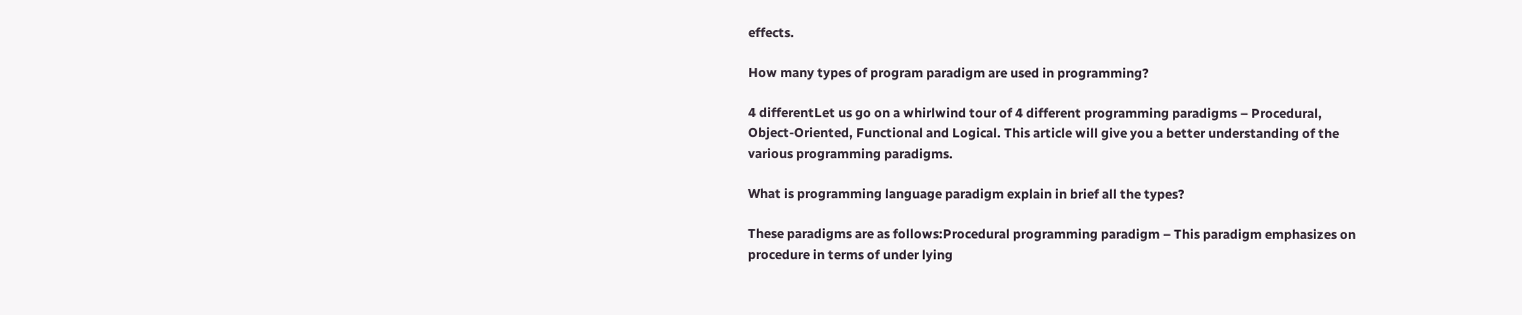effects.

How many types of program paradigm are used in programming?

4 differentLet us go on a whirlwind tour of 4 different programming paradigms – Procedural, Object-Oriented, Functional and Logical. This article will give you a better understanding of the various programming paradigms.

What is programming language paradigm explain in brief all the types?

These paradigms are as follows:Procedural programming paradigm – This paradigm emphasizes on procedure in terms of under lying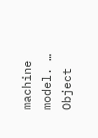machine model. … Object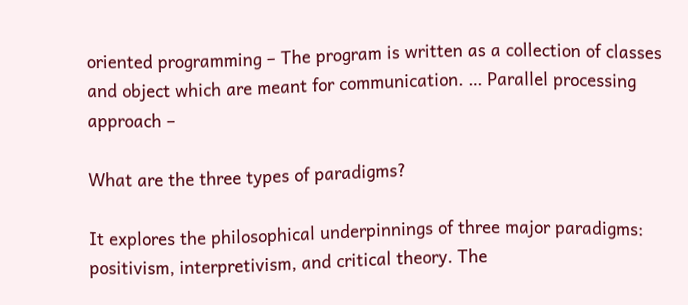oriented programming – The program is written as a collection of classes and object which are meant for communication. … Parallel processing approach –

What are the three types of paradigms?

It explores the philosophical underpinnings of three major paradigms: positivism, interpretivism, and critical theory. The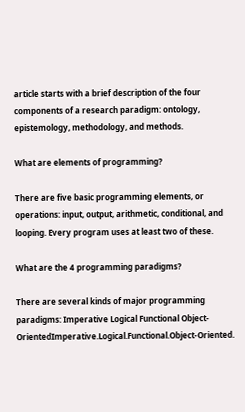article starts with a brief description of the four components of a research paradigm: ontology, epistemology, methodology, and methods.

What are elements of programming?

There are five basic programming elements, or operations: input, output, arithmetic, conditional, and looping. Every program uses at least two of these.

What are the 4 programming paradigms?

There are several kinds of major programming paradigms: Imperative Logical Functional Object-OrientedImperative.Logical.Functional.Object-Oriented.